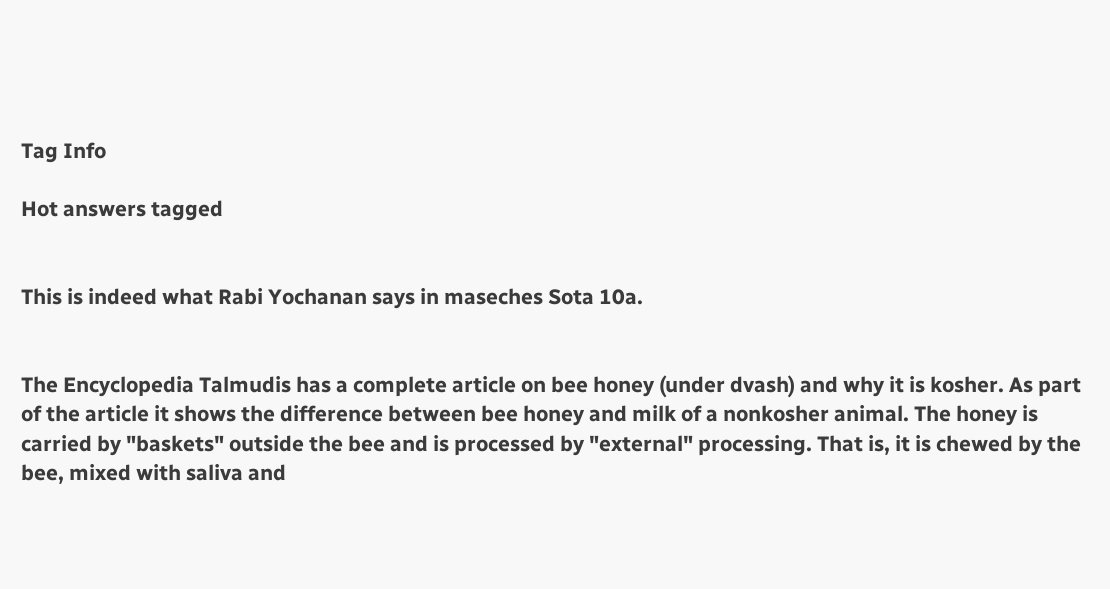Tag Info

Hot answers tagged


This is indeed what Rabi Yochanan says in maseches Sota 10a.


The Encyclopedia Talmudis has a complete article on bee honey (under dvash) and why it is kosher. As part of the article it shows the difference between bee honey and milk of a nonkosher animal. The honey is carried by "baskets" outside the bee and is processed by "external" processing. That is, it is chewed by the bee, mixed with saliva and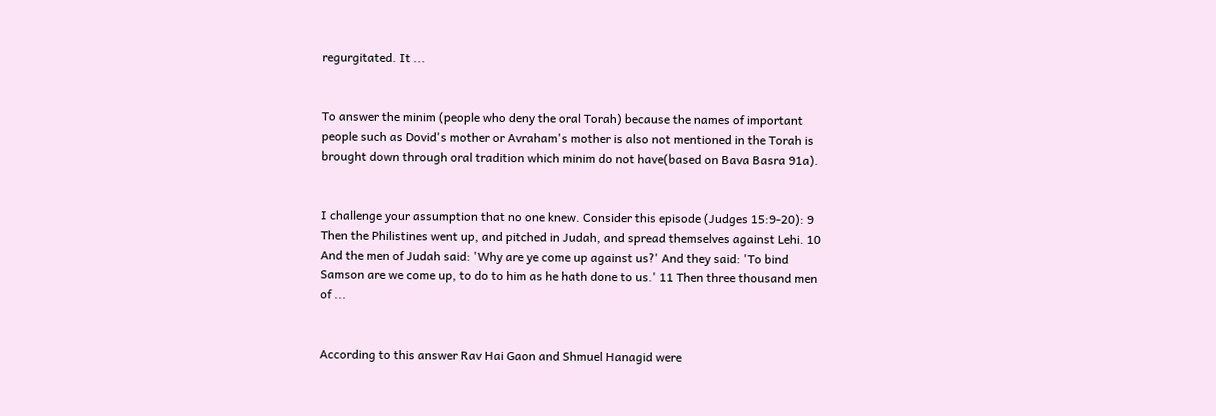regurgitated. It ...


To answer the minim (people who deny the oral Torah) because the names of important people such as Dovid's mother or Avraham's mother is also not mentioned in the Torah is brought down through oral tradition which minim do not have(based on Bava Basra 91a).


I challenge your assumption that no one knew. Consider this episode (Judges 15:9-20): 9 Then the Philistines went up, and pitched in Judah, and spread themselves against Lehi. 10 And the men of Judah said: 'Why are ye come up against us?' And they said: 'To bind Samson are we come up, to do to him as he hath done to us.' 11 Then three thousand men of ...


According to this answer Rav Hai Gaon and Shmuel Hanagid were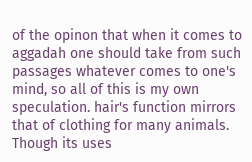of the opinon that when it comes to aggadah one should take from such passages whatever comes to one's mind, so all of this is my own speculation. hair's function mirrors that of clothing for many animals. Though its uses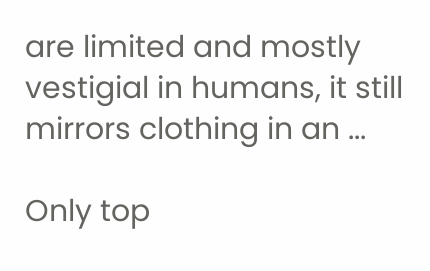are limited and mostly vestigial in humans, it still mirrors clothing in an ...

Only top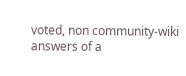voted, non community-wiki answers of a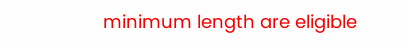minimum length are eligible